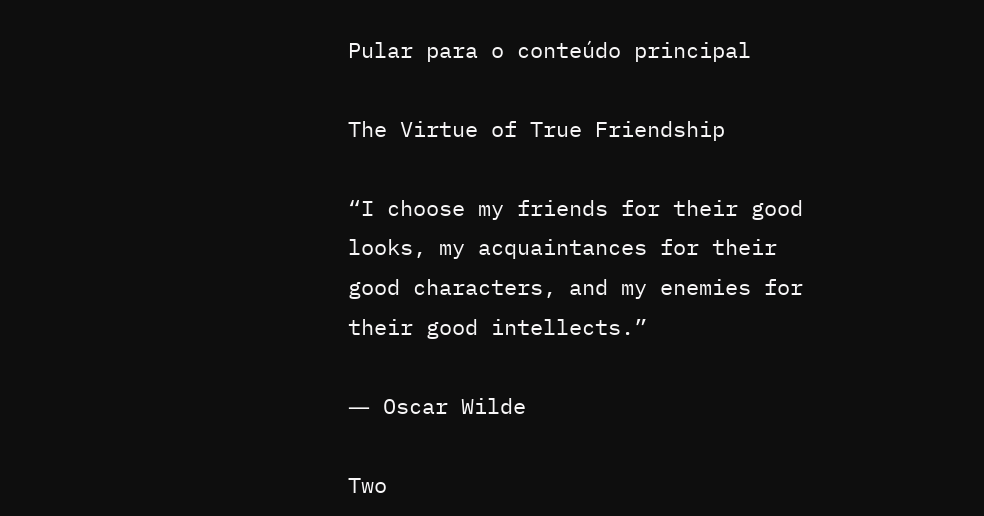Pular para o conteúdo principal

The Virtue of True Friendship

“I choose my friends for their good looks, my acquaintances for their good characters, and my enemies for their good intellects.”

― Oscar Wilde

Two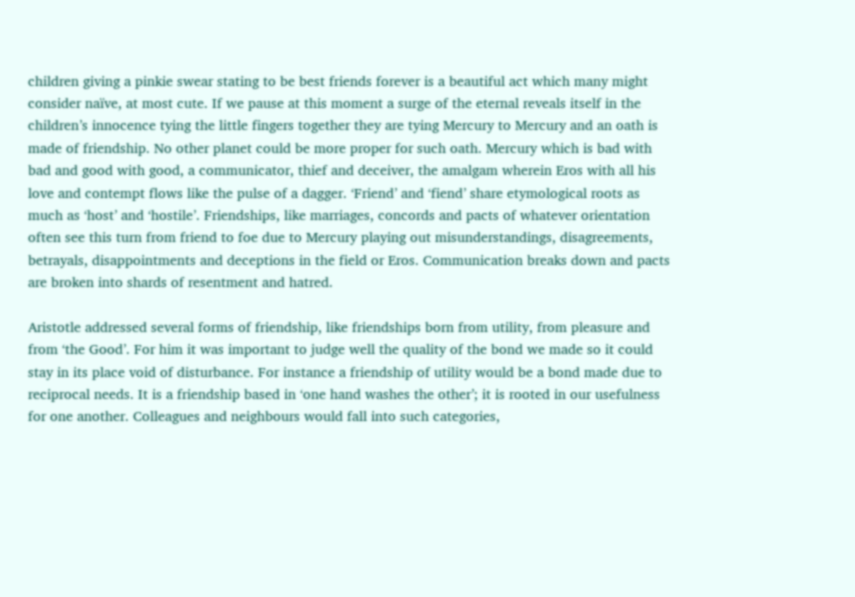children giving a pinkie swear stating to be best friends forever is a beautiful act which many might consider naïve, at most cute. If we pause at this moment a surge of the eternal reveals itself in the children’s innocence tying the little fingers together they are tying Mercury to Mercury and an oath is made of friendship. No other planet could be more proper for such oath. Mercury which is bad with bad and good with good, a communicator, thief and deceiver, the amalgam wherein Eros with all his love and contempt flows like the pulse of a dagger. ‘Friend’ and ‘fiend’ share etymological roots as much as ‘host’ and ‘hostile’. Friendships, like marriages, concords and pacts of whatever orientation often see this turn from friend to foe due to Mercury playing out misunderstandings, disagreements, betrayals, disappointments and deceptions in the field or Eros. Communication breaks down and pacts are broken into shards of resentment and hatred.

Aristotle addressed several forms of friendship, like friendships born from utility, from pleasure and from ‘the Good’. For him it was important to judge well the quality of the bond we made so it could stay in its place void of disturbance. For instance a friendship of utility would be a bond made due to reciprocal needs. It is a friendship based in ‘one hand washes the other’; it is rooted in our usefulness for one another. Colleagues and neighbours would fall into such categories,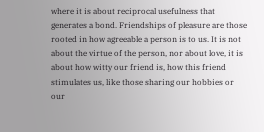where it is about reciprocal usefulness that generates a bond. Friendships of pleasure are those rooted in how agreeable a person is to us. It is not about the virtue of the person, nor about love, it is about how witty our friend is, how this friend stimulates us, like those sharing our hobbies or our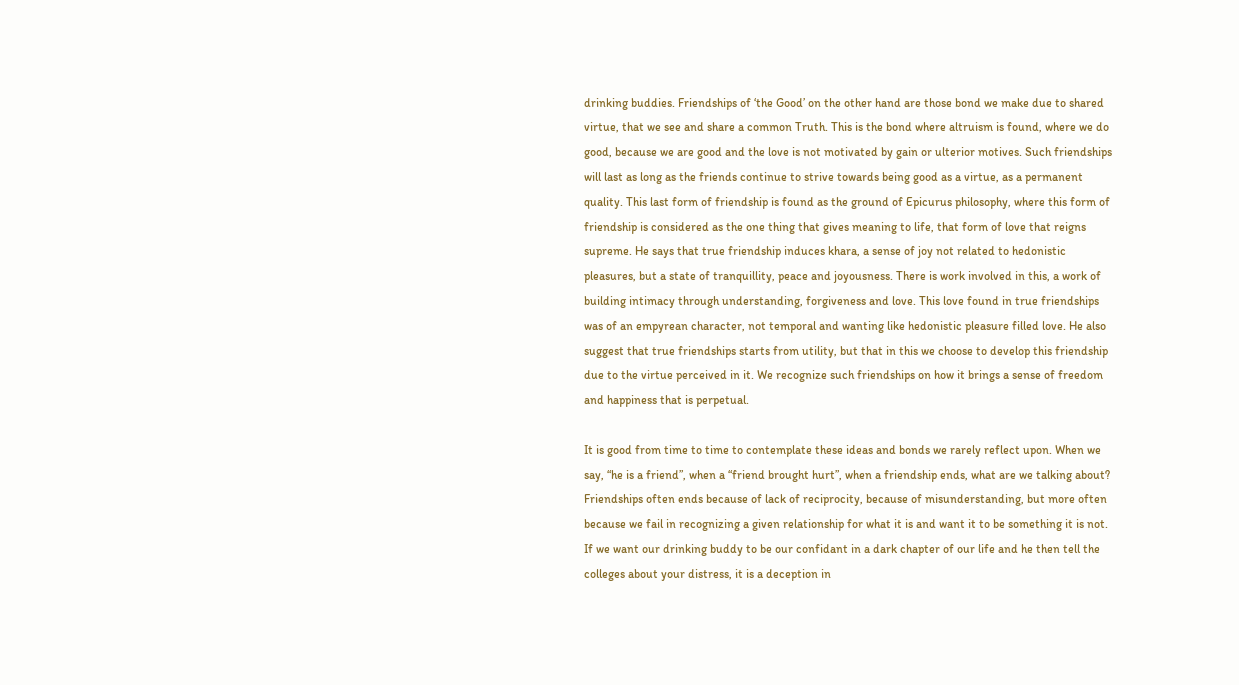drinking buddies. Friendships of ‘the Good’ on the other hand are those bond we make due to shared virtue, that we see and share a common Truth. This is the bond where altruism is found, where we do good, because we are good and the love is not motivated by gain or ulterior motives. Such friendships will last as long as the friends continue to strive towards being good as a virtue, as a permanent quality. This last form of friendship is found as the ground of Epicurus philosophy, where this form of friendship is considered as the one thing that gives meaning to life, that form of love that reigns supreme. He says that true friendship induces khara, a sense of joy not related to hedonistic pleasures, but a state of tranquillity, peace and joyousness. There is work involved in this, a work of building intimacy through understanding, forgiveness and love. This love found in true friendships was of an empyrean character, not temporal and wanting like hedonistic pleasure filled love. He also suggest that true friendships starts from utility, but that in this we choose to develop this friendship due to the virtue perceived in it. We recognize such friendships on how it brings a sense of freedom and happiness that is perpetual.

It is good from time to time to contemplate these ideas and bonds we rarely reflect upon. When we say, “he is a friend”, when a “friend brought hurt”, when a friendship ends, what are we talking about? Friendships often ends because of lack of reciprocity, because of misunderstanding, but more often because we fail in recognizing a given relationship for what it is and want it to be something it is not. If we want our drinking buddy to be our confidant in a dark chapter of our life and he then tell the colleges about your distress, it is a deception in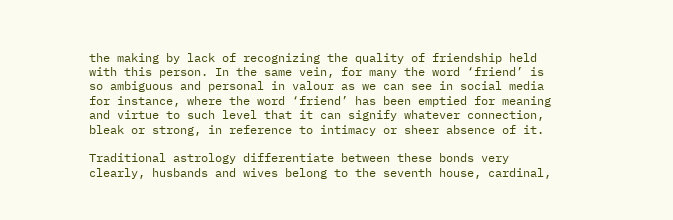the making by lack of recognizing the quality of friendship held with this person. In the same vein, for many the word ‘friend’ is so ambiguous and personal in valour as we can see in social media for instance, where the word ‘friend’ has been emptied for meaning and virtue to such level that it can signify whatever connection, bleak or strong, in reference to intimacy or sheer absence of it.

Traditional astrology differentiate between these bonds very clearly, husbands and wives belong to the seventh house, cardinal,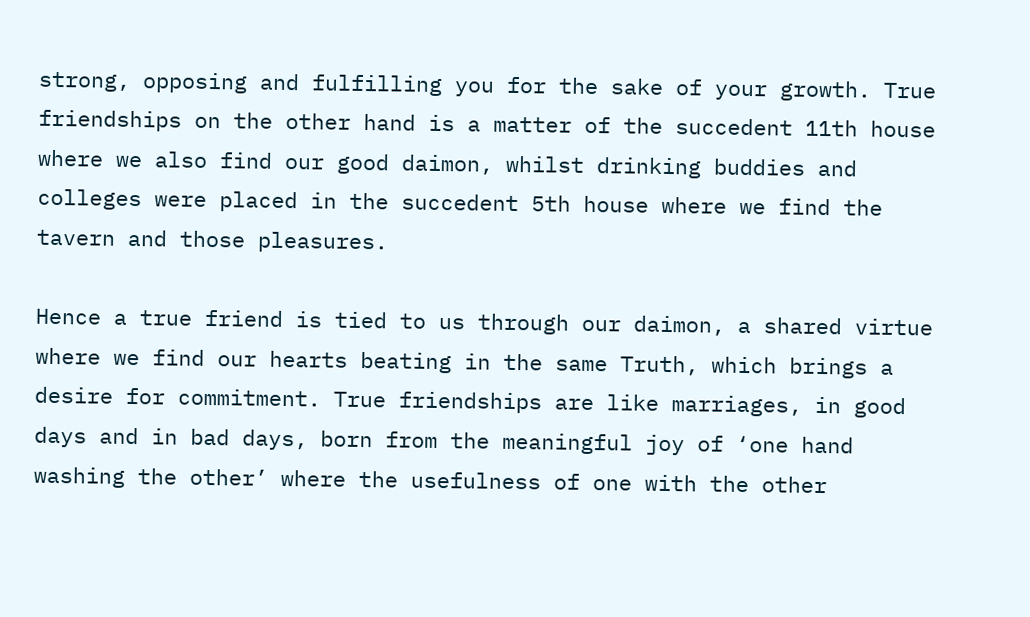strong, opposing and fulfilling you for the sake of your growth. True friendships on the other hand is a matter of the succedent 11th house where we also find our good daimon, whilst drinking buddies and colleges were placed in the succedent 5th house where we find the tavern and those pleasures.

Hence a true friend is tied to us through our daimon, a shared virtue where we find our hearts beating in the same Truth, which brings a desire for commitment. True friendships are like marriages, in good days and in bad days, born from the meaningful joy of ‘one hand washing the other’ where the usefulness of one with the other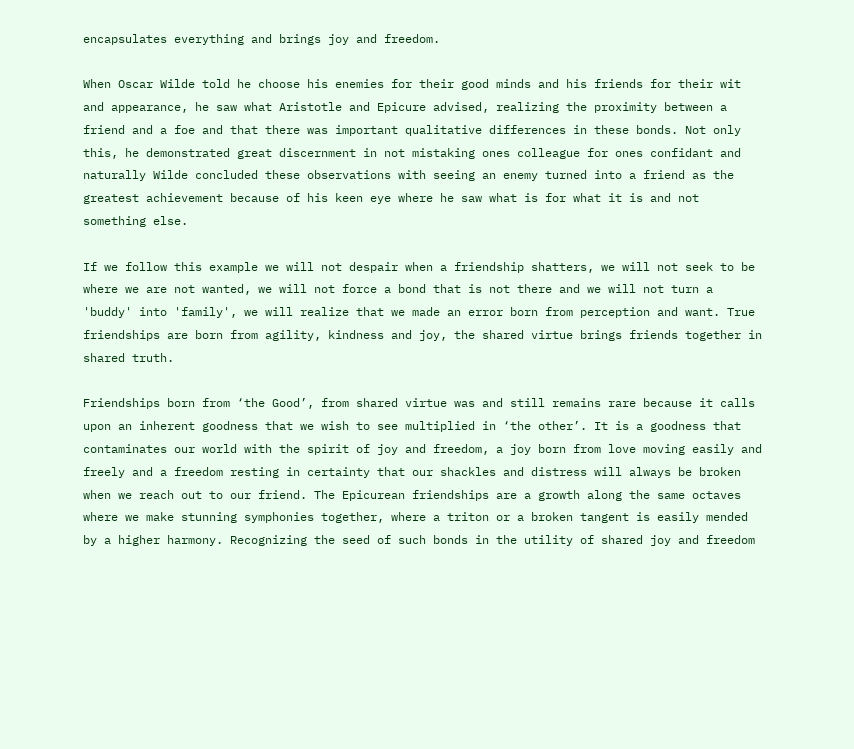encapsulates everything and brings joy and freedom.

When Oscar Wilde told he choose his enemies for their good minds and his friends for their wit and appearance, he saw what Aristotle and Epicure advised, realizing the proximity between a friend and a foe and that there was important qualitative differences in these bonds. Not only this, he demonstrated great discernment in not mistaking ones colleague for ones confidant and naturally Wilde concluded these observations with seeing an enemy turned into a friend as the greatest achievement because of his keen eye where he saw what is for what it is and not something else.

If we follow this example we will not despair when a friendship shatters, we will not seek to be where we are not wanted, we will not force a bond that is not there and we will not turn a 'buddy' into 'family', we will realize that we made an error born from perception and want. True friendships are born from agility, kindness and joy, the shared virtue brings friends together in shared truth.

Friendships born from ‘the Good’, from shared virtue was and still remains rare because it calls upon an inherent goodness that we wish to see multiplied in ‘the other’. It is a goodness that contaminates our world with the spirit of joy and freedom, a joy born from love moving easily and freely and a freedom resting in certainty that our shackles and distress will always be broken when we reach out to our friend. The Epicurean friendships are a growth along the same octaves where we make stunning symphonies together, where a triton or a broken tangent is easily mended by a higher harmony. Recognizing the seed of such bonds in the utility of shared joy and freedom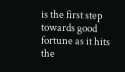is the first step towards good fortune as it hits the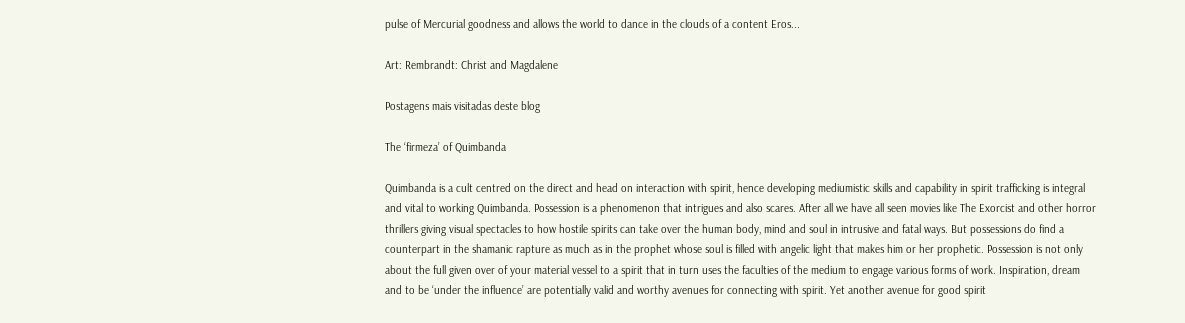pulse of Mercurial goodness and allows the world to dance in the clouds of a content Eros...

Art: Rembrandt: Christ and Magdalene

Postagens mais visitadas deste blog

The ‘firmeza’ of Quimbanda

Quimbanda is a cult centred on the direct and head on interaction with spirit, hence developing mediumistic skills and capability in spirit trafficking is integral and vital to working Quimbanda. Possession is a phenomenon that intrigues and also scares. After all we have all seen movies like The Exorcist and other horror thrillers giving visual spectacles to how hostile spirits can take over the human body, mind and soul in intrusive and fatal ways. But possessions do find a counterpart in the shamanic rapture as much as in the prophet whose soul is filled with angelic light that makes him or her prophetic. Possession is not only about the full given over of your material vessel to a spirit that in turn uses the faculties of the medium to engage various forms of work. Inspiration, dream and to be ‘under the influence’ are potentially valid and worthy avenues for connecting with spirit. Yet another avenue for good spirit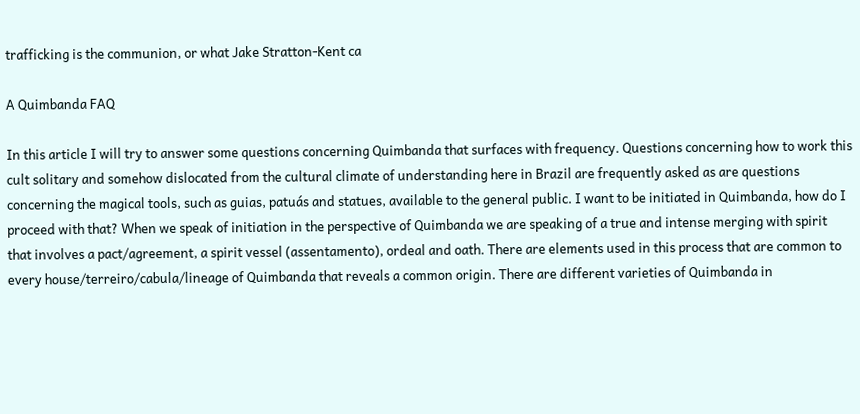trafficking is the communion, or what Jake Stratton-Kent ca

A Quimbanda FAQ

In this article I will try to answer some questions concerning Quimbanda that surfaces with frequency. Questions concerning how to work this cult solitary and somehow dislocated from the cultural climate of understanding here in Brazil are frequently asked as are questions concerning the magical tools, such as guias, patuás and statues, available to the general public. I want to be initiated in Quimbanda, how do I proceed with that? When we speak of initiation in the perspective of Quimbanda we are speaking of a true and intense merging with spirit that involves a pact/agreement, a spirit vessel (assentamento), ordeal and oath. There are elements used in this process that are common to every house/terreiro/cabula/lineage of Quimbanda that reveals a common origin. There are different varieties of Quimbanda in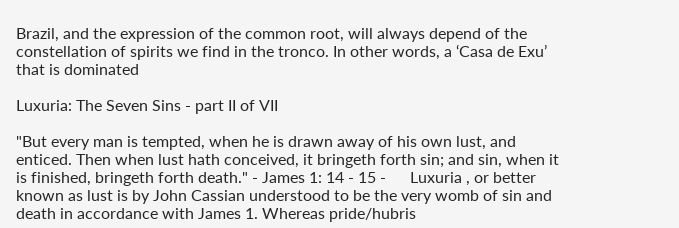Brazil, and the expression of the common root, will always depend of the constellation of spirits we find in the tronco. In other words, a ‘Casa de Exu’ that is dominated

Luxuria: The Seven Sins - part II of VII

"But every man is tempted, when he is drawn away of his own lust, and enticed. Then when lust hath conceived, it bringeth forth sin; and sin, when it is finished, bringeth forth death." - James 1: 14 - 15 -      Luxuria , or better known as lust is by John Cassian understood to be the very womb of sin and death in accordance with James 1. Whereas pride/hubris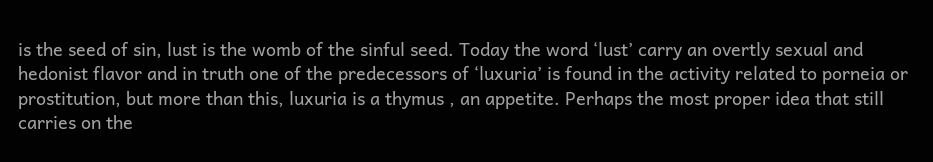is the seed of sin, lust is the womb of the sinful seed. Today the word ‘lust’ carry an overtly sexual and hedonist flavor and in truth one of the predecessors of ‘luxuria’ is found in the activity related to porneia or prostitution, but more than this, luxuria is a thymus , an appetite. Perhaps the most proper idea that still carries on the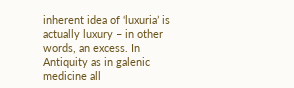inherent idea of ‘luxuria’ is actually luxury – in other words, an excess. In Antiquity as in galenic medicine all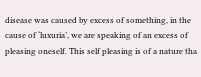disease was caused by excess of something, in the cause of ‘luxuria’, we are speaking of an excess of pleasing oneself. This self pleasing is of a nature tha